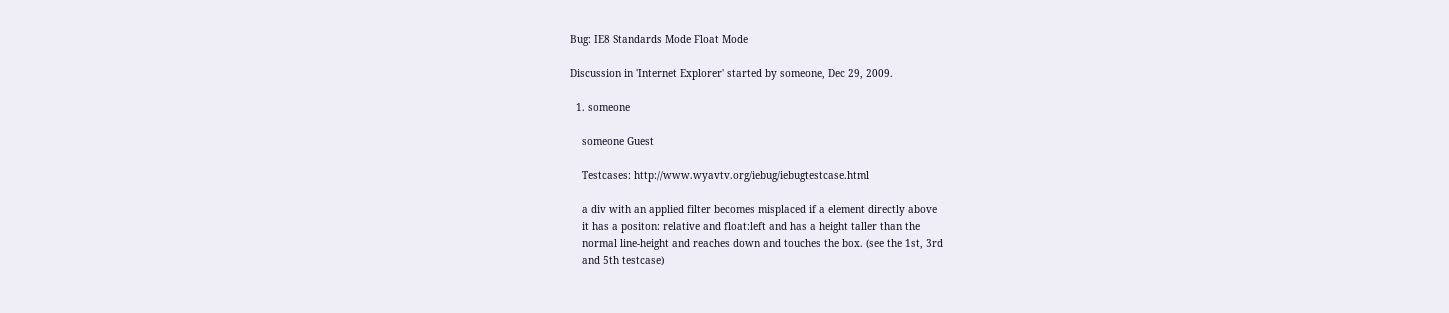Bug: IE8 Standards Mode Float Mode

Discussion in 'Internet Explorer' started by someone, Dec 29, 2009.

  1. someone

    someone Guest

    Testcases: http://www.wyavtv.org/iebug/iebugtestcase.html

    a div with an applied filter becomes misplaced if a element directly above
    it has a positon: relative and float:left and has a height taller than the
    normal line-height and reaches down and touches the box. (see the 1st, 3rd
    and 5th testcase)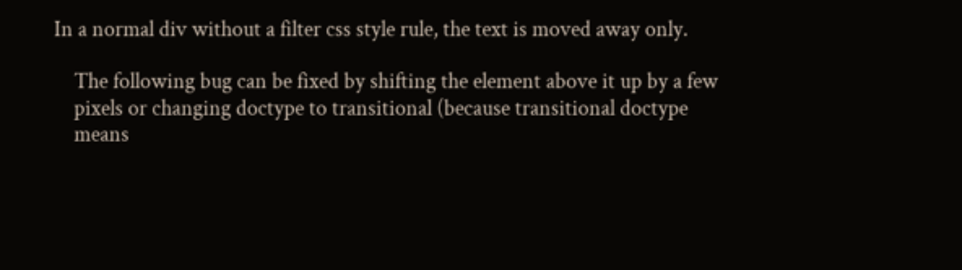In a normal div without a filter css style rule, the text is moved away only.

    The following bug can be fixed by shifting the element above it up by a few
    pixels or changing doctype to transitional (because transitional doctype
    means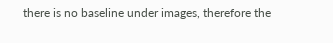there is no baseline under images, therefore the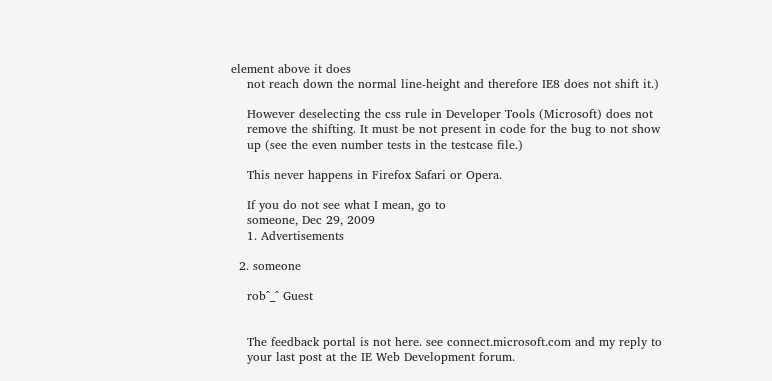element above it does
    not reach down the normal line-height and therefore IE8 does not shift it.)

    However deselecting the css rule in Developer Tools (Microsoft) does not
    remove the shifting. It must be not present in code for the bug to not show
    up (see the even number tests in the testcase file.)

    This never happens in Firefox Safari or Opera.

    If you do not see what I mean, go to
    someone, Dec 29, 2009
    1. Advertisements

  2. someone

    rob^_^ Guest


    The feedback portal is not here. see connect.microsoft.com and my reply to
    your last post at the IE Web Development forum.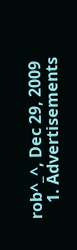rob^_^, Dec 29, 2009
    1. Advertisements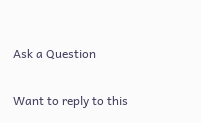Ask a Question

Want to reply to this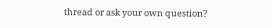thread or ask your own question?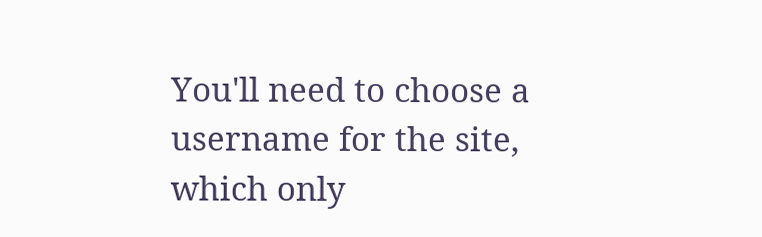You'll need to choose a username for the site, which only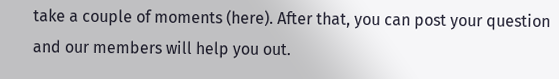take a couple of moments (here). After that, you can post your question and our members will help you out.